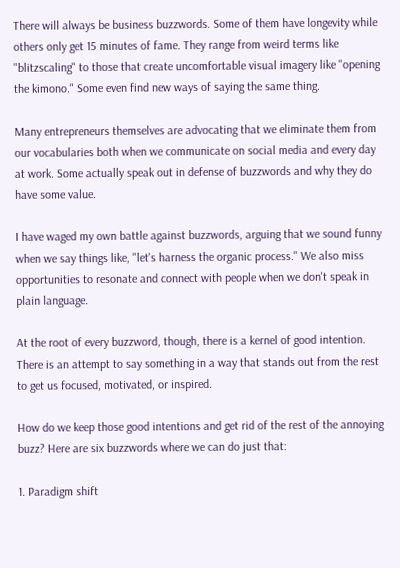There will always be business buzzwords. Some of them have longevity while others only get 15 minutes of fame. They range from weird terms like "blitzscaling" to those that create uncomfortable visual imagery like "opening the kimono." Some even find new ways of saying the same thing.

Many entrepreneurs themselves are advocating that we eliminate them from our vocabularies both when we communicate on social media and every day at work. Some actually speak out in defense of buzzwords and why they do have some value.

I have waged my own battle against buzzwords, arguing that we sound funny when we say things like, "let's harness the organic process." We also miss opportunities to resonate and connect with people when we don't speak in plain language.

At the root of every buzzword, though, there is a kernel of good intention. There is an attempt to say something in a way that stands out from the rest to get us focused, motivated, or inspired.

How do we keep those good intentions and get rid of the rest of the annoying buzz? Here are six buzzwords where we can do just that:

1. Paradigm shift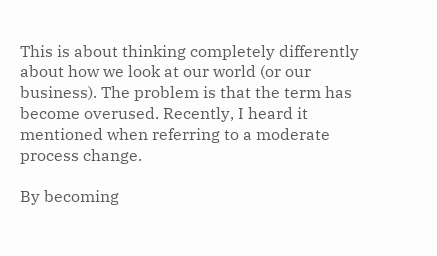This is about thinking completely differently about how we look at our world (or our business). The problem is that the term has become overused. Recently, I heard it mentioned when referring to a moderate process change.

By becoming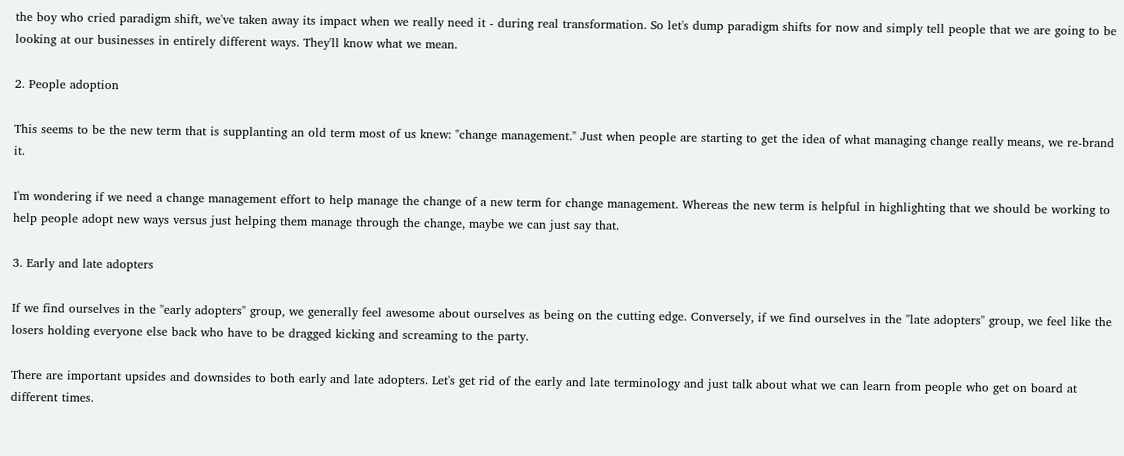the boy who cried paradigm shift, we've taken away its impact when we really need it - during real transformation. So let's dump paradigm shifts for now and simply tell people that we are going to be looking at our businesses in entirely different ways. They'll know what we mean.

2. People adoption

This seems to be the new term that is supplanting an old term most of us knew: "change management." Just when people are starting to get the idea of what managing change really means, we re-brand it.

I'm wondering if we need a change management effort to help manage the change of a new term for change management. Whereas the new term is helpful in highlighting that we should be working to help people adopt new ways versus just helping them manage through the change, maybe we can just say that.

3. Early and late adopters

If we find ourselves in the "early adopters" group, we generally feel awesome about ourselves as being on the cutting edge. Conversely, if we find ourselves in the "late adopters" group, we feel like the losers holding everyone else back who have to be dragged kicking and screaming to the party.

There are important upsides and downsides to both early and late adopters. Let's get rid of the early and late terminology and just talk about what we can learn from people who get on board at different times.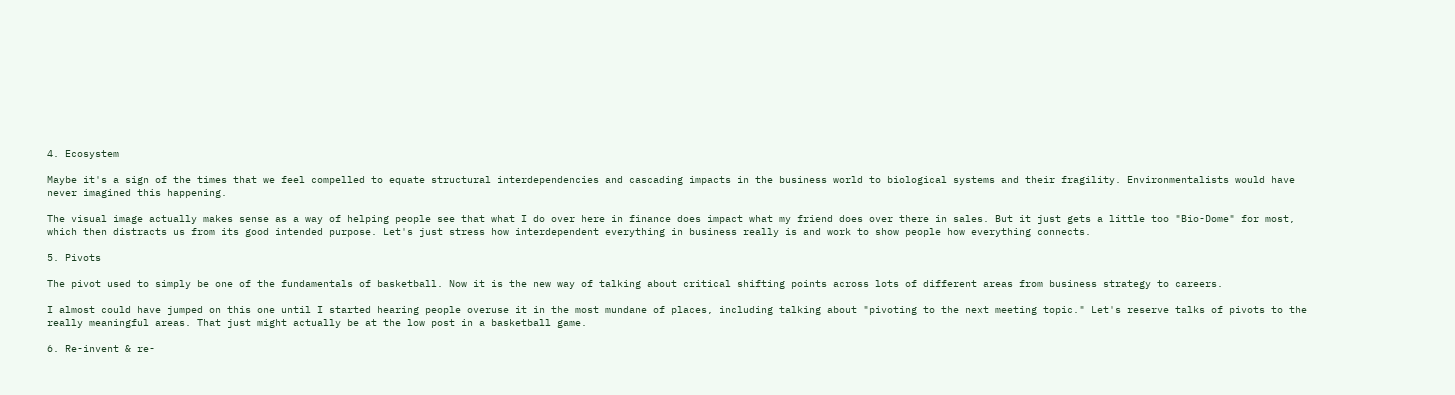4. Ecosystem

Maybe it's a sign of the times that we feel compelled to equate structural interdependencies and cascading impacts in the business world to biological systems and their fragility. Environmentalists would have never imagined this happening.

The visual image actually makes sense as a way of helping people see that what I do over here in finance does impact what my friend does over there in sales. But it just gets a little too "Bio-Dome" for most, which then distracts us from its good intended purpose. Let's just stress how interdependent everything in business really is and work to show people how everything connects.

5. Pivots

The pivot used to simply be one of the fundamentals of basketball. Now it is the new way of talking about critical shifting points across lots of different areas from business strategy to careers.

I almost could have jumped on this one until I started hearing people overuse it in the most mundane of places, including talking about "pivoting to the next meeting topic." Let's reserve talks of pivots to the really meaningful areas. That just might actually be at the low post in a basketball game.

6. Re-invent & re-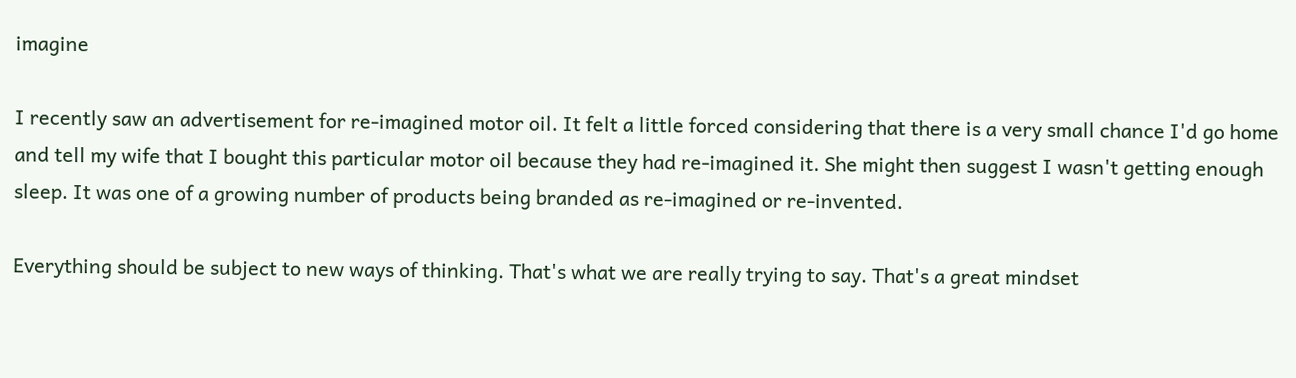imagine

I recently saw an advertisement for re-imagined motor oil. It felt a little forced considering that there is a very small chance I'd go home and tell my wife that I bought this particular motor oil because they had re-imagined it. She might then suggest I wasn't getting enough sleep. It was one of a growing number of products being branded as re-imagined or re-invented.

Everything should be subject to new ways of thinking. That's what we are really trying to say. That's a great mindset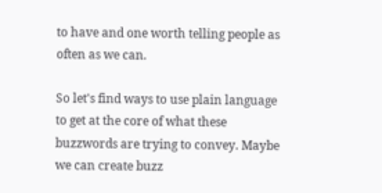to have and one worth telling people as often as we can.

So let's find ways to use plain language to get at the core of what these buzzwords are trying to convey. Maybe we can create buzz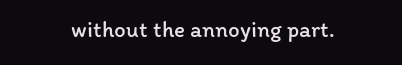without the annoying part.